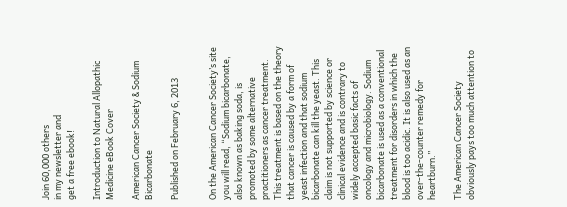Join 60,000 others
in my newsletter and
get a free ebook!

Introduction to Natural Allopathic Medicine eBook Cover

American Cancer Society & Sodium Bicarbonate

Published on February 6, 2013


On the American Cancer Society’s site you will read, “Sodium bicarbonate, also known as baking soda, is promoted by some alternative practitioners as cancer treatment. This treatment is based on the theory that cancer is caused by a form of yeast infection and that sodium bicarbonate can kill the yeast. This claim is not supported by science or clinical evidence and is contrary to widely accepted basic facts of oncology and microbiology. Sodium bicarbonate is used as a conventional treatment for disorders in which the blood is too acidic. It is also used as an over-the-counter remedy for heartburn.”

The American Cancer Society obviously pays too much attention to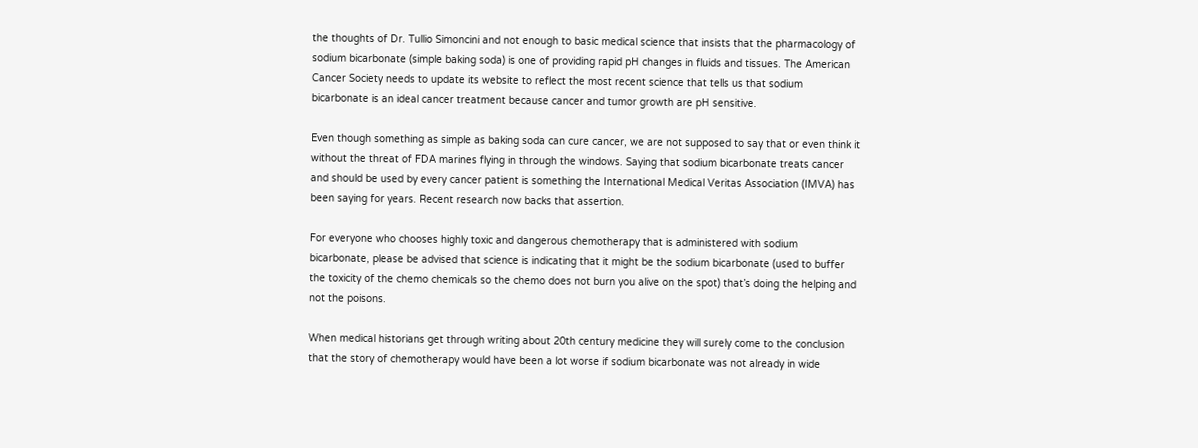the thoughts of Dr. Tullio Simoncini and not enough to basic medical science that insists that the pharmacology of sodium bicarbonate (simple baking soda) is one of providing rapid pH changes in fluids and tissues. The American Cancer Society needs to update its website to reflect the most recent science that tells us that sodium bicarbonate is an ideal cancer treatment because cancer and tumor growth are pH sensitive.

Even though something as simple as baking soda can cure cancer, we are not supposed to say that or even think it without the threat of FDA marines flying in through the windows. Saying that sodium bicarbonate treats cancer and should be used by every cancer patient is something the International Medical Veritas Association (IMVA) has been saying for years. Recent research now backs that assertion.

For everyone who chooses highly toxic and dangerous chemotherapy that is administered with sodium bicarbonate, please be advised that science is indicating that it might be the sodium bicarbonate (used to buffer the toxicity of the chemo chemicals so the chemo does not burn you alive on the spot) that’s doing the helping and not the poisons.

When medical historians get through writing about 20th century medicine they will surely come to the conclusion that the story of chemotherapy would have been a lot worse if sodium bicarbonate was not already in wide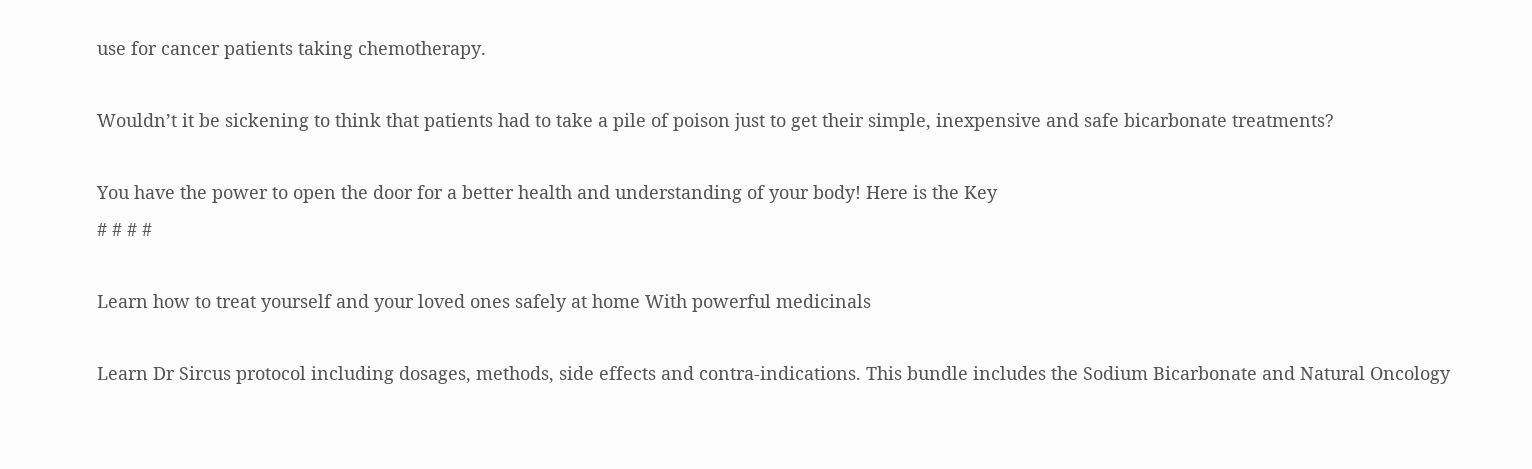use for cancer patients taking chemotherapy.

Wouldn’t it be sickening to think that patients had to take a pile of poison just to get their simple, inexpensive and safe bicarbonate treatments?

You have the power to open the door for a better health and understanding of your body! Here is the Key
# # # #

Learn how to treat yourself and your loved ones safely at home With powerful medicinals

Learn Dr Sircus protocol including dosages, methods, side effects and contra-indications. This bundle includes the Sodium Bicarbonate and Natural Oncology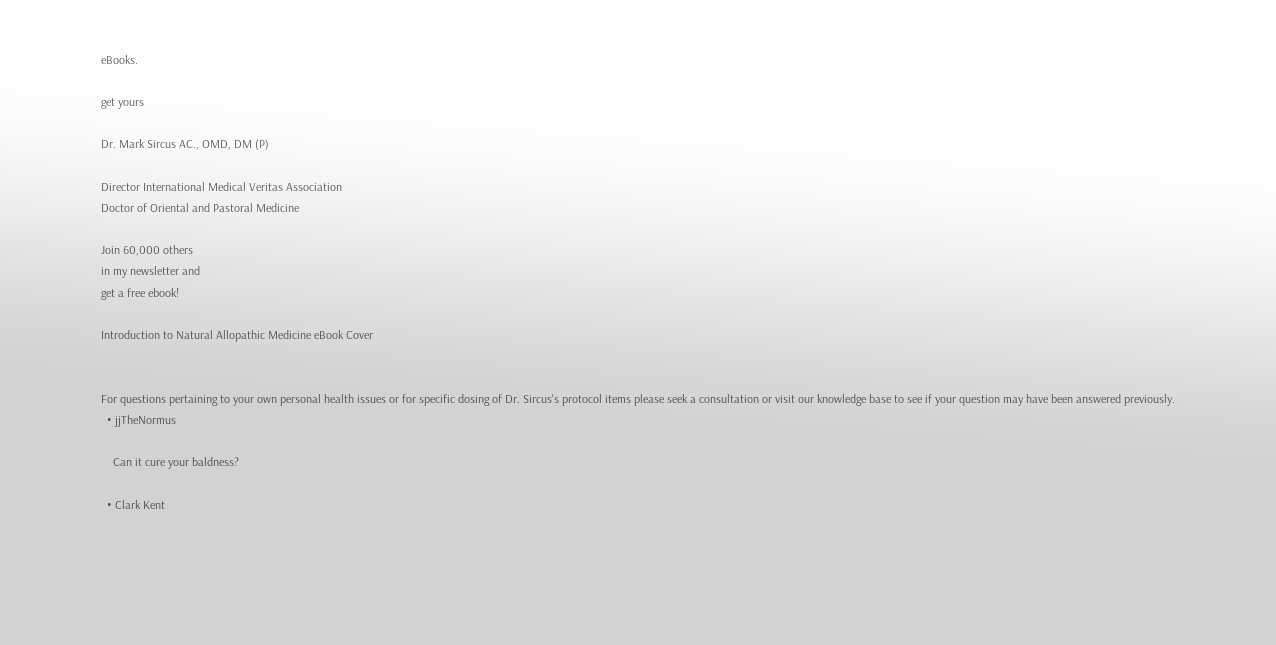eBooks.

get yours

Dr. Mark Sircus AC., OMD, DM (P)

Director International Medical Veritas Association
Doctor of Oriental and Pastoral Medicine

Join 60,000 others
in my newsletter and
get a free ebook!

Introduction to Natural Allopathic Medicine eBook Cover


For questions pertaining to your own personal health issues or for specific dosing of Dr. Sircus's protocol items please seek a consultation or visit our knowledge base to see if your question may have been answered previously.
  • jjTheNormus

    Can it cure your baldness?

  • Clark Kent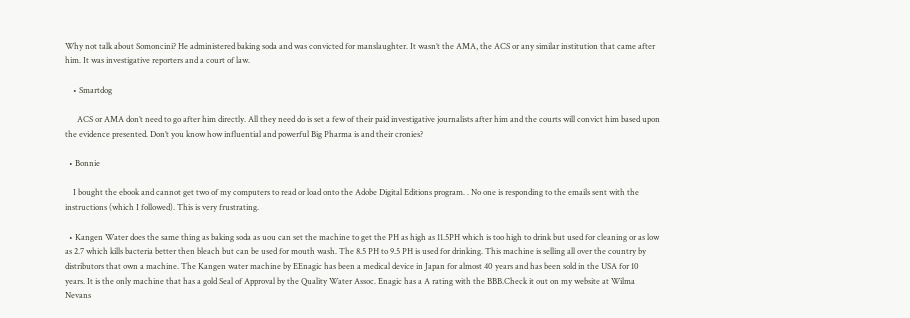Why not talk about Somoncini? He administered baking soda and was convicted for manslaughter. It wasn’t the AMA, the ACS or any similar institution that came after him. It was investigative reporters and a court of law.

    • Smartdog

      ACS or AMA don’t need to go after him directly. All they need do is set a few of their paid investigative journalists after him and the courts will convict him based upon the evidence presented. Don’t you know how influential and powerful Big Pharma is and their cronies?

  • Bonnie

    I bought the ebook and cannot get two of my computers to read or load onto the Adobe Digital Editions program. . No one is responding to the emails sent with the instructions (which I followed). This is very frustrating.

  • Kangen Water does the same thing as baking soda as uou can set the machine to get the PH as high as 11.5PH which is too high to drink but used for cleaning or as low as 2.7 which kills bacteria better then bleach but can be used for mouth wash. The 8.5 PH to 9.5 PH is used for drinking. This machine is selling all over the country by distributors that own a machine. The Kangen water machine by EEnagic has been a medical device in Japan for almost 40 years and has been sold in the USA for 10 years. It is the only machine that has a gold Seal of Approval by the Quality Water Assoc. Enagic has a A rating with the BBB.Check it out on my website at Wilma Nevans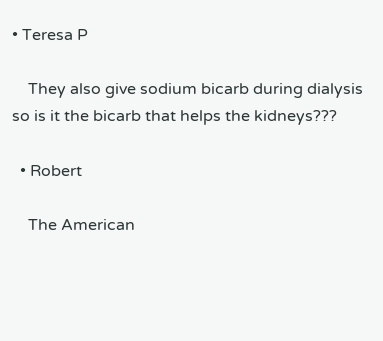• Teresa P

    They also give sodium bicarb during dialysis so is it the bicarb that helps the kidneys???

  • Robert

    The American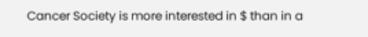Cancer Society is more interested in $ than in a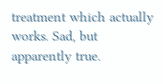treatment which actually works. Sad, but apparently true.